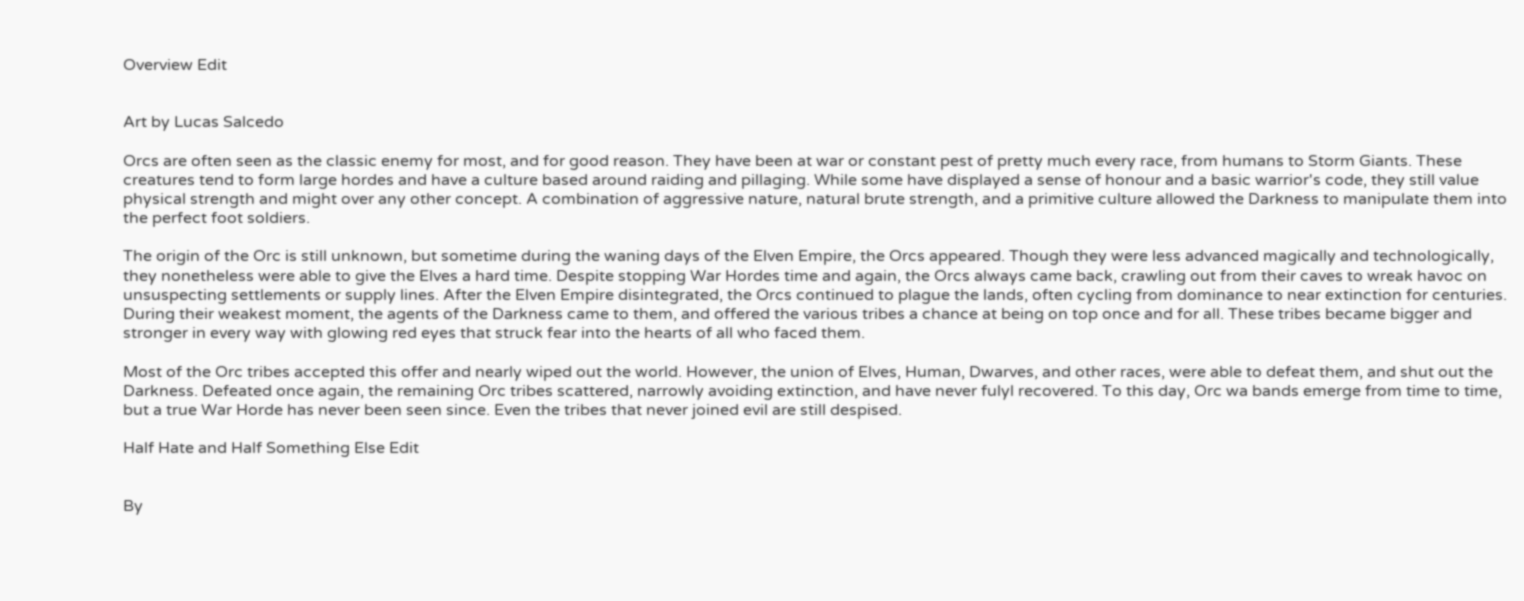Overview Edit


Art by Lucas Salcedo

Orcs are often seen as the classic enemy for most, and for good reason. They have been at war or constant pest of pretty much every race, from humans to Storm Giants. These creatures tend to form large hordes and have a culture based around raiding and pillaging. While some have displayed a sense of honour and a basic warrior's code, they still value physical strength and might over any other concept. A combination of aggressive nature, natural brute strength, and a primitive culture allowed the Darkness to manipulate them into the perfect foot soldiers.

The origin of the Orc is still unknown, but sometime during the waning days of the Elven Empire, the Orcs appeared. Though they were less advanced magically and technologically, they nonetheless were able to give the Elves a hard time. Despite stopping War Hordes time and again, the Orcs always came back, crawling out from their caves to wreak havoc on unsuspecting settlements or supply lines. After the Elven Empire disintegrated, the Orcs continued to plague the lands, often cycling from dominance to near extinction for centuries. During their weakest moment, the agents of the Darkness came to them, and offered the various tribes a chance at being on top once and for all. These tribes became bigger and stronger in every way with glowing red eyes that struck fear into the hearts of all who faced them.

Most of the Orc tribes accepted this offer and nearly wiped out the world. However, the union of Elves, Human, Dwarves, and other races, were able to defeat them, and shut out the Darkness. Defeated once again, the remaining Orc tribes scattered, narrowly avoiding extinction, and have never fulyl recovered. To this day, Orc wa bands emerge from time to time, but a true War Horde has never been seen since. Even the tribes that never joined evil are still despised.

Half Hate and Half Something Else Edit


By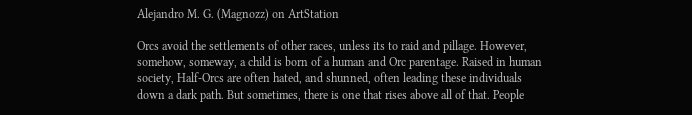Alejandro M. G. (Magnozz) on ArtStation

Orcs avoid the settlements of other races, unless its to raid and pillage. However, somehow, someway, a child is born of a human and Orc parentage. Raised in human society, Half-Orcs are often hated, and shunned, often leading these individuals down a dark path. But sometimes, there is one that rises above all of that. People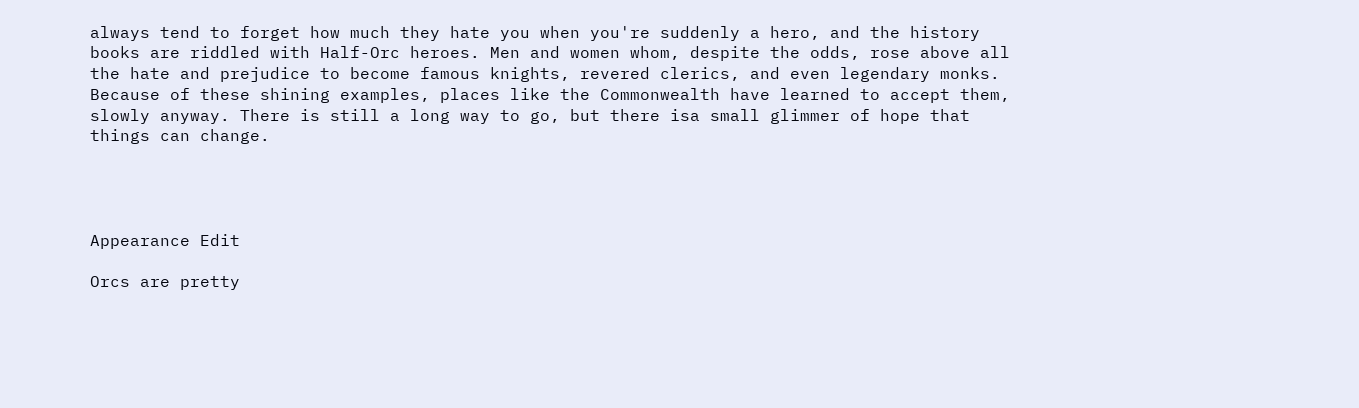always tend to forget how much they hate you when you're suddenly a hero, and the history books are riddled with Half-Orc heroes. Men and women whom, despite the odds, rose above all the hate and prejudice to become famous knights, revered clerics, and even legendary monks. Because of these shining examples, places like the Commonwealth have learned to accept them, slowly anyway. There is still a long way to go, but there isa small glimmer of hope that things can change.




Appearance Edit

Orcs are pretty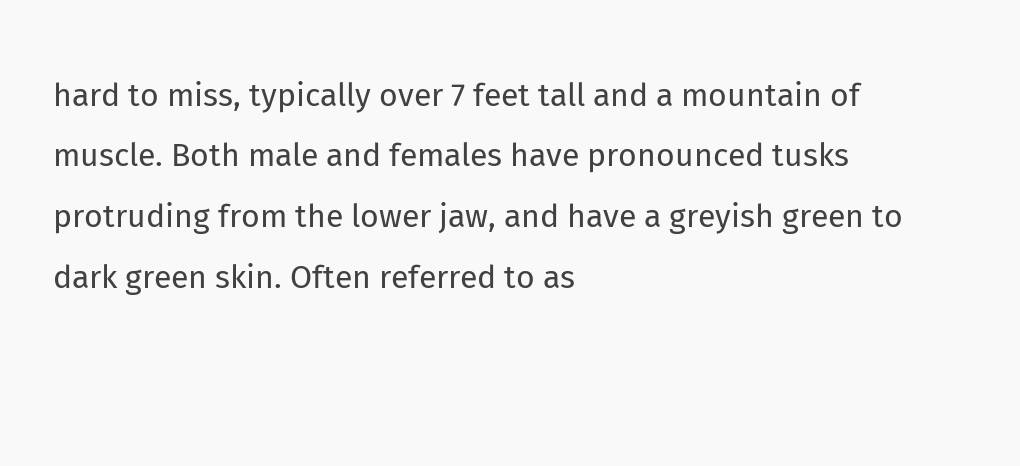hard to miss, typically over 7 feet tall and a mountain of muscle. Both male and females have pronounced tusks protruding from the lower jaw, and have a greyish green to dark green skin. Often referred to as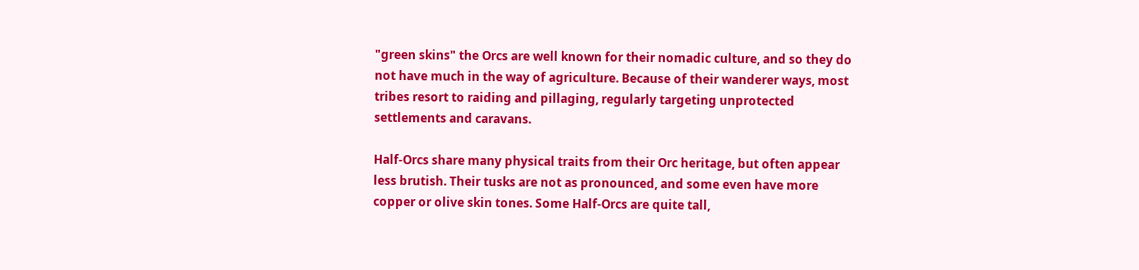"green skins" the Orcs are well known for their nomadic culture, and so they do not have much in the way of agriculture. Because of their wanderer ways, most tribes resort to raiding and pillaging, regularly targeting unprotected settlements and caravans.

Half-Orcs share many physical traits from their Orc heritage, but often appear less brutish. Their tusks are not as pronounced, and some even have more copper or olive skin tones. Some Half-Orcs are quite tall,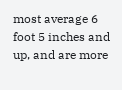most average 6 foot 5 inches and up, and are more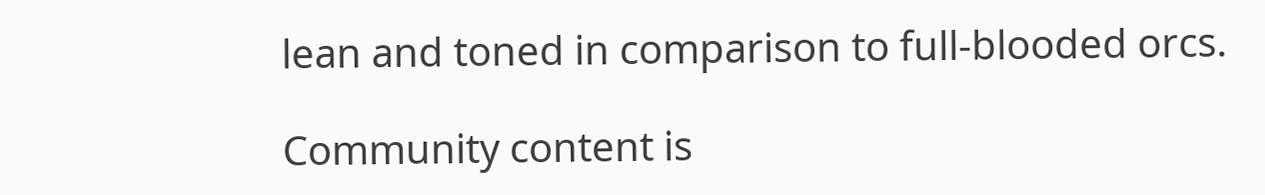lean and toned in comparison to full-blooded orcs.

Community content is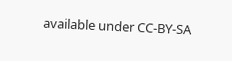available under CC-BY-SA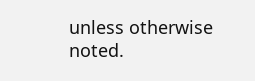unless otherwise noted.